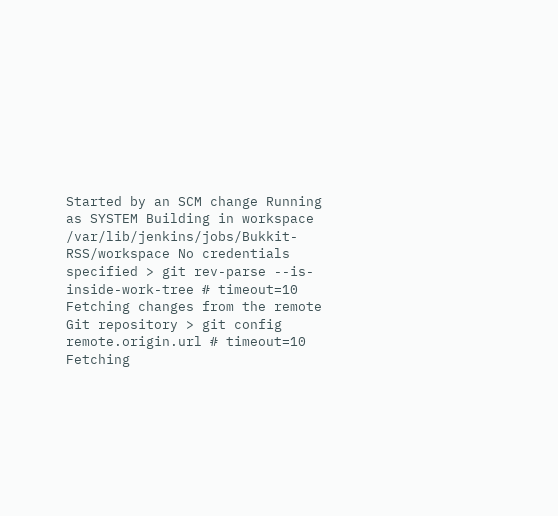Started by an SCM change Running as SYSTEM Building in workspace /var/lib/jenkins/jobs/Bukkit-RSS/workspace No credentials specified > git rev-parse --is-inside-work-tree # timeout=10 Fetching changes from the remote Git repository > git config remote.origin.url # timeout=10 Fetching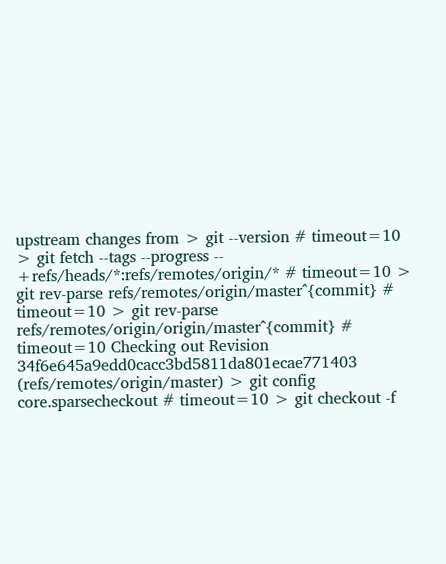upstream changes from > git --version # timeout=10 > git fetch --tags --progress -- +refs/heads/*:refs/remotes/origin/* # timeout=10 > git rev-parse refs/remotes/origin/master^{commit} # timeout=10 > git rev-parse refs/remotes/origin/origin/master^{commit} # timeout=10 Checking out Revision 34f6e645a9edd0cacc3bd5811da801ecae771403 (refs/remotes/origin/master) > git config core.sparsecheckout # timeout=10 > git checkout -f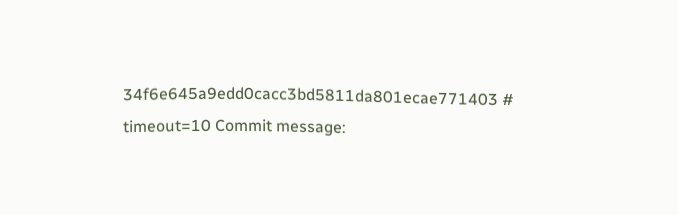34f6e645a9edd0cacc3bd5811da801ecae771403 # timeout=10 Commit message: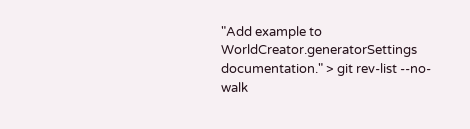"Add example to WorldCreator.generatorSettings documentation." > git rev-list --no-walk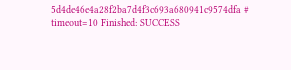5d4de46e4a28f2ba7d4f3c693a680941c9574dfa # timeout=10 Finished: SUCCESS